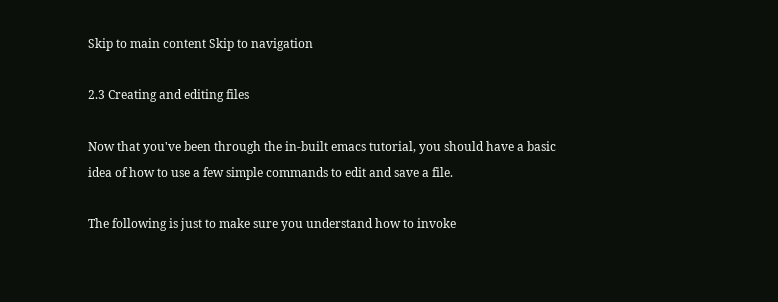Skip to main content Skip to navigation

2.3 Creating and editing files

Now that you've been through the in-built emacs tutorial, you should have a basic idea of how to use a few simple commands to edit and save a file.

The following is just to make sure you understand how to invoke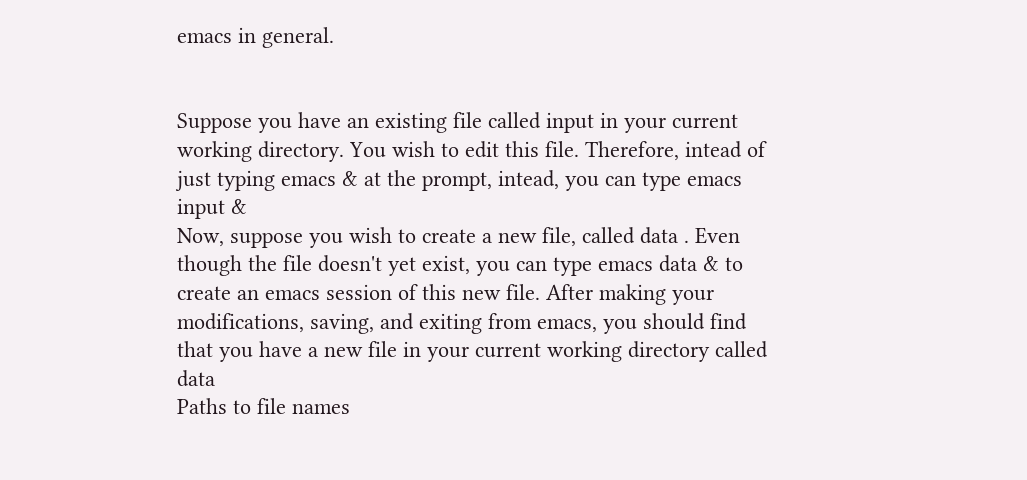emacs in general.


Suppose you have an existing file called input in your current working directory. You wish to edit this file. Therefore, intead of just typing emacs & at the prompt, intead, you can type emacs input &
Now, suppose you wish to create a new file, called data . Even though the file doesn't yet exist, you can type emacs data & to create an emacs session of this new file. After making your modifications, saving, and exiting from emacs, you should find that you have a new file in your current working directory called data
Paths to file names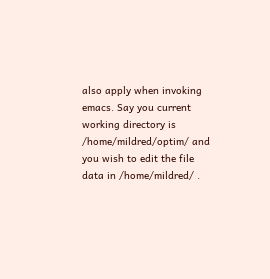also apply when invoking emacs. Say you current working directory is /home/mildred/optim/ and you wish to edit the file data in /home/mildred/ .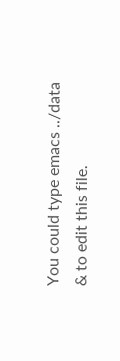You could type emacs ../data & to edit this file.